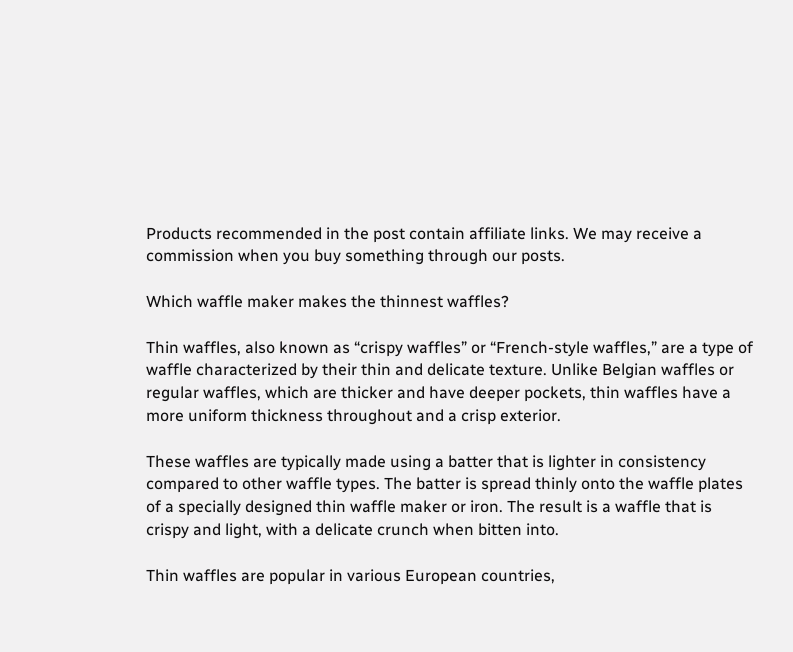Products recommended in the post contain affiliate links. We may receive a commission when you buy something through our posts.

Which waffle maker makes the thinnest waffles?

Thin waffles, also known as “crispy waffles” or “French-style waffles,” are a type of waffle characterized by their thin and delicate texture. Unlike Belgian waffles or regular waffles, which are thicker and have deeper pockets, thin waffles have a more uniform thickness throughout and a crisp exterior.

These waffles are typically made using a batter that is lighter in consistency compared to other waffle types. The batter is spread thinly onto the waffle plates of a specially designed thin waffle maker or iron. The result is a waffle that is crispy and light, with a delicate crunch when bitten into.

Thin waffles are popular in various European countries,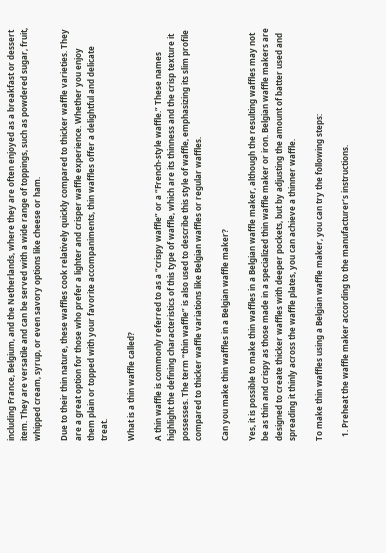including France, Belgium, and the Netherlands, where they are often enjoyed as a breakfast or dessert item. They are versatile and can be served with a wide range of toppings, such as powdered sugar, fruit, whipped cream, syrup, or even savory options like cheese or ham.

Due to their thin nature, these waffles cook relatively quickly compared to thicker waffle varieties. They are a great option for those who prefer a lighter and crisper waffle experience. Whether you enjoy them plain or topped with your favorite accompaniments, thin waffles offer a delightful and delicate treat.

What is a thin waffle called?

A thin waffle is commonly referred to as a “crispy waffle” or a “French-style waffle.” These names highlight the defining characteristics of this type of waffle, which are its thinness and the crisp texture it possesses. The term “thin waffle” is also used to describe this style of waffle, emphasizing its slim profile compared to thicker waffle variations like Belgian waffles or regular waffles.

Can you make thin waffles in a Belgian waffle maker?

Yes, it is possible to make thin waffles in a Belgian waffle maker, although the resulting waffles may not be as thin and crispy as those made in a specialized thin waffle maker or iron. Belgian waffle makers are designed to create thicker waffles with deeper pockets, but by adjusting the amount of batter used and spreading it thinly across the waffle plates, you can achieve a thinner waffle.

To make thin waffles using a Belgian waffle maker, you can try the following steps:

  1. Preheat the waffle maker according to the manufacturer’s instructions.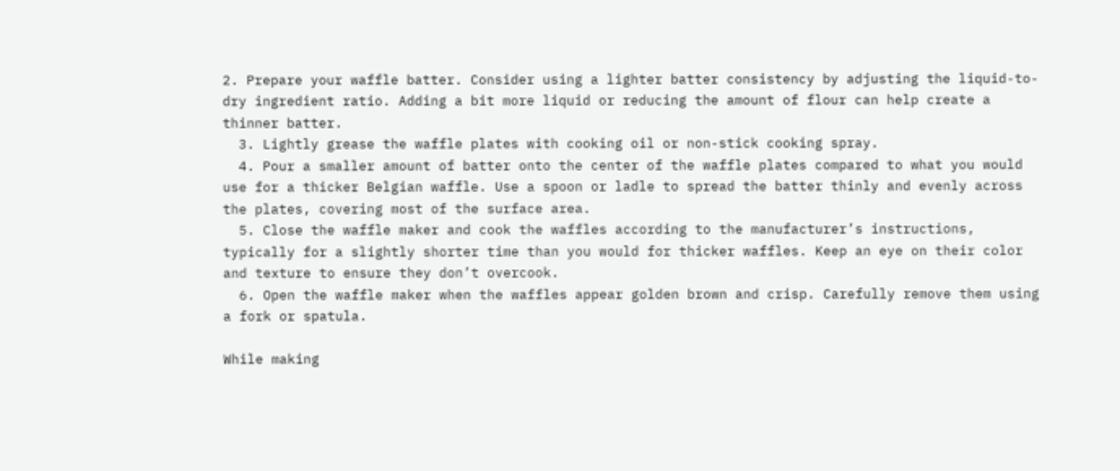2. Prepare your waffle batter. Consider using a lighter batter consistency by adjusting the liquid-to-dry ingredient ratio. Adding a bit more liquid or reducing the amount of flour can help create a thinner batter.
  3. Lightly grease the waffle plates with cooking oil or non-stick cooking spray.
  4. Pour a smaller amount of batter onto the center of the waffle plates compared to what you would use for a thicker Belgian waffle. Use a spoon or ladle to spread the batter thinly and evenly across the plates, covering most of the surface area.
  5. Close the waffle maker and cook the waffles according to the manufacturer’s instructions, typically for a slightly shorter time than you would for thicker waffles. Keep an eye on their color and texture to ensure they don’t overcook.
  6. Open the waffle maker when the waffles appear golden brown and crisp. Carefully remove them using a fork or spatula.

While making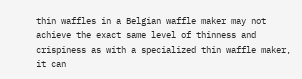thin waffles in a Belgian waffle maker may not achieve the exact same level of thinness and crispiness as with a specialized thin waffle maker, it can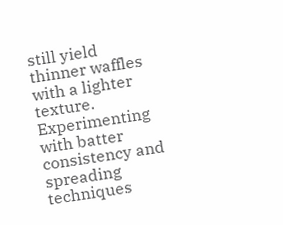still yield thinner waffles with a lighter texture. Experimenting with batter consistency and spreading techniques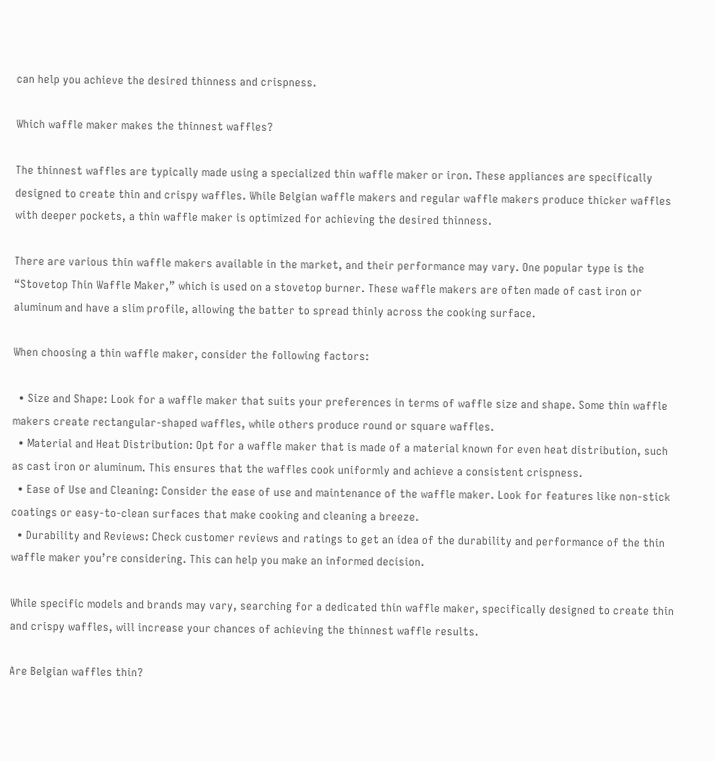can help you achieve the desired thinness and crispness.

Which waffle maker makes the thinnest waffles?

The thinnest waffles are typically made using a specialized thin waffle maker or iron. These appliances are specifically designed to create thin and crispy waffles. While Belgian waffle makers and regular waffle makers produce thicker waffles with deeper pockets, a thin waffle maker is optimized for achieving the desired thinness.

There are various thin waffle makers available in the market, and their performance may vary. One popular type is the “Stovetop Thin Waffle Maker,” which is used on a stovetop burner. These waffle makers are often made of cast iron or aluminum and have a slim profile, allowing the batter to spread thinly across the cooking surface.

When choosing a thin waffle maker, consider the following factors:

  • Size and Shape: Look for a waffle maker that suits your preferences in terms of waffle size and shape. Some thin waffle makers create rectangular-shaped waffles, while others produce round or square waffles.
  • Material and Heat Distribution: Opt for a waffle maker that is made of a material known for even heat distribution, such as cast iron or aluminum. This ensures that the waffles cook uniformly and achieve a consistent crispness.
  • Ease of Use and Cleaning: Consider the ease of use and maintenance of the waffle maker. Look for features like non-stick coatings or easy-to-clean surfaces that make cooking and cleaning a breeze.
  • Durability and Reviews: Check customer reviews and ratings to get an idea of the durability and performance of the thin waffle maker you’re considering. This can help you make an informed decision.

While specific models and brands may vary, searching for a dedicated thin waffle maker, specifically designed to create thin and crispy waffles, will increase your chances of achieving the thinnest waffle results.

Are Belgian waffles thin?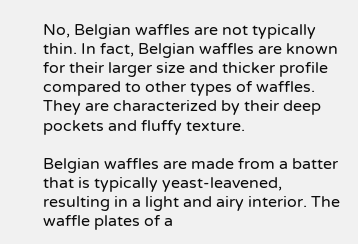No, Belgian waffles are not typically thin. In fact, Belgian waffles are known for their larger size and thicker profile compared to other types of waffles. They are characterized by their deep pockets and fluffy texture.

Belgian waffles are made from a batter that is typically yeast-leavened, resulting in a light and airy interior. The waffle plates of a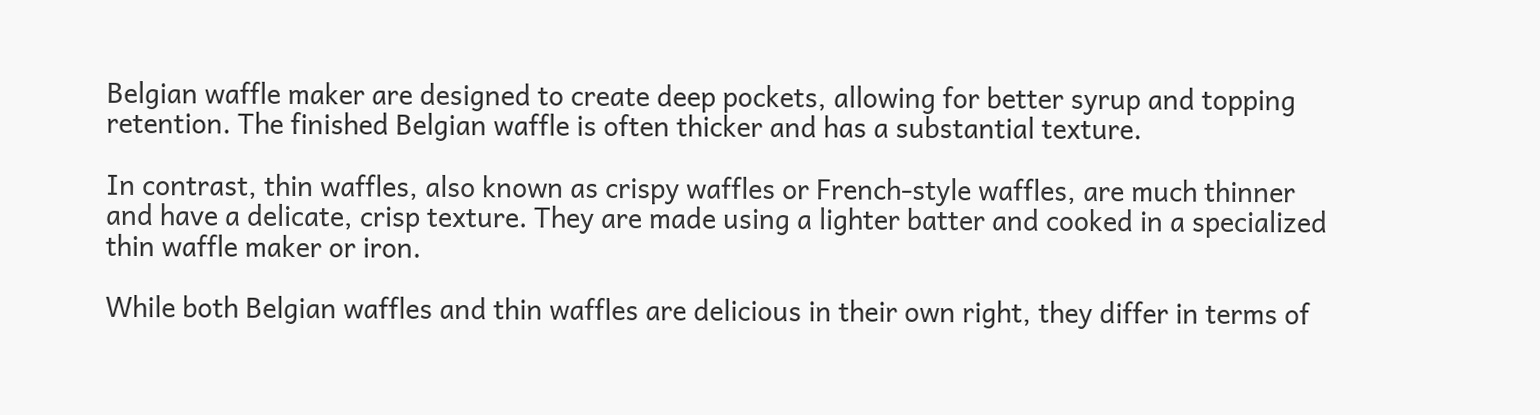Belgian waffle maker are designed to create deep pockets, allowing for better syrup and topping retention. The finished Belgian waffle is often thicker and has a substantial texture.

In contrast, thin waffles, also known as crispy waffles or French-style waffles, are much thinner and have a delicate, crisp texture. They are made using a lighter batter and cooked in a specialized thin waffle maker or iron.

While both Belgian waffles and thin waffles are delicious in their own right, they differ in terms of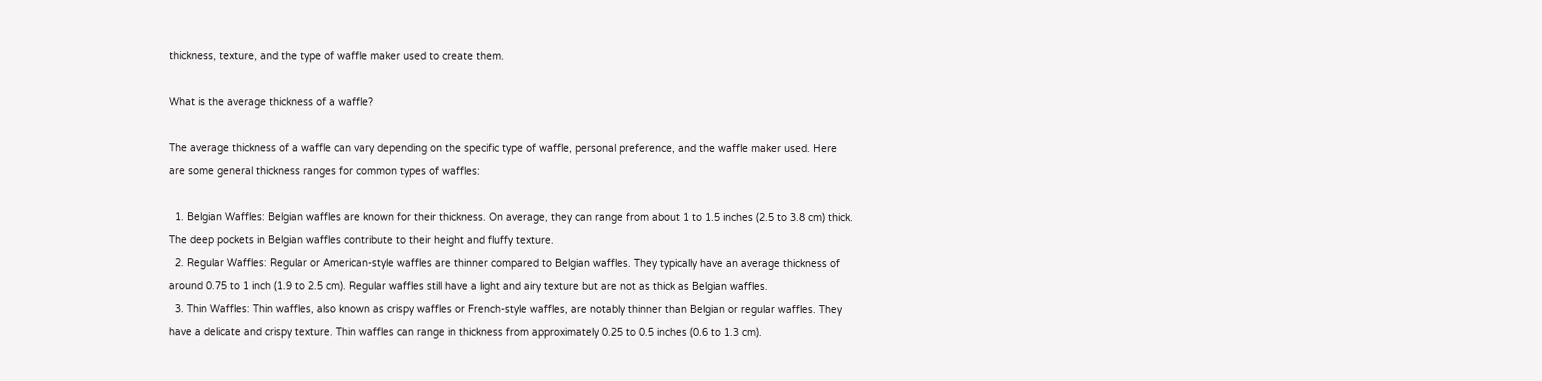thickness, texture, and the type of waffle maker used to create them.

What is the average thickness of a waffle?

The average thickness of a waffle can vary depending on the specific type of waffle, personal preference, and the waffle maker used. Here are some general thickness ranges for common types of waffles:

  1. Belgian Waffles: Belgian waffles are known for their thickness. On average, they can range from about 1 to 1.5 inches (2.5 to 3.8 cm) thick. The deep pockets in Belgian waffles contribute to their height and fluffy texture.
  2. Regular Waffles: Regular or American-style waffles are thinner compared to Belgian waffles. They typically have an average thickness of around 0.75 to 1 inch (1.9 to 2.5 cm). Regular waffles still have a light and airy texture but are not as thick as Belgian waffles.
  3. Thin Waffles: Thin waffles, also known as crispy waffles or French-style waffles, are notably thinner than Belgian or regular waffles. They have a delicate and crispy texture. Thin waffles can range in thickness from approximately 0.25 to 0.5 inches (0.6 to 1.3 cm).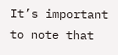It’s important to note that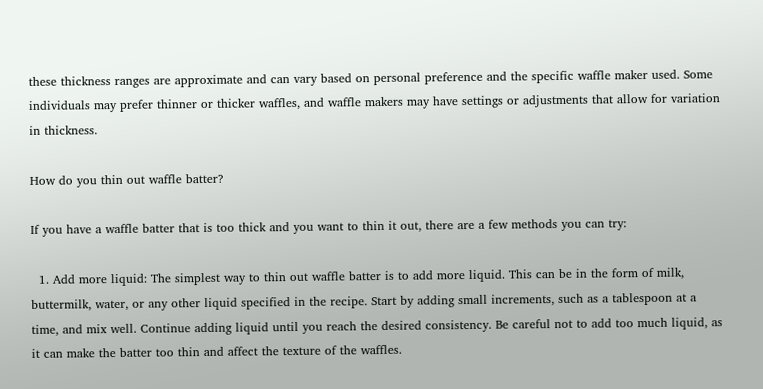these thickness ranges are approximate and can vary based on personal preference and the specific waffle maker used. Some individuals may prefer thinner or thicker waffles, and waffle makers may have settings or adjustments that allow for variation in thickness.

How do you thin out waffle batter?

If you have a waffle batter that is too thick and you want to thin it out, there are a few methods you can try:

  1. Add more liquid: The simplest way to thin out waffle batter is to add more liquid. This can be in the form of milk, buttermilk, water, or any other liquid specified in the recipe. Start by adding small increments, such as a tablespoon at a time, and mix well. Continue adding liquid until you reach the desired consistency. Be careful not to add too much liquid, as it can make the batter too thin and affect the texture of the waffles.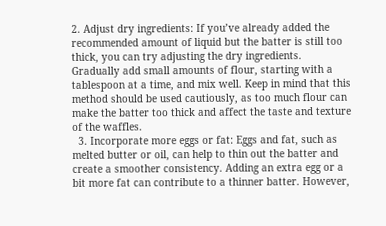2. Adjust dry ingredients: If you’ve already added the recommended amount of liquid but the batter is still too thick, you can try adjusting the dry ingredients. Gradually add small amounts of flour, starting with a tablespoon at a time, and mix well. Keep in mind that this method should be used cautiously, as too much flour can make the batter too thick and affect the taste and texture of the waffles.
  3. Incorporate more eggs or fat: Eggs and fat, such as melted butter or oil, can help to thin out the batter and create a smoother consistency. Adding an extra egg or a bit more fat can contribute to a thinner batter. However,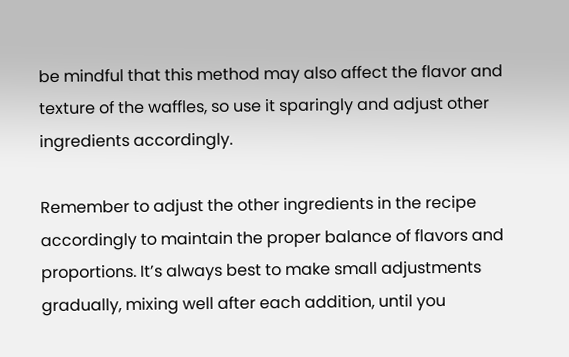be mindful that this method may also affect the flavor and texture of the waffles, so use it sparingly and adjust other ingredients accordingly.

Remember to adjust the other ingredients in the recipe accordingly to maintain the proper balance of flavors and proportions. It’s always best to make small adjustments gradually, mixing well after each addition, until you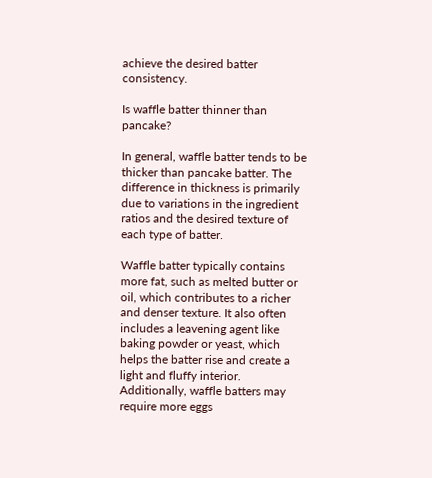achieve the desired batter consistency.

Is waffle batter thinner than pancake?

In general, waffle batter tends to be thicker than pancake batter. The difference in thickness is primarily due to variations in the ingredient ratios and the desired texture of each type of batter.

Waffle batter typically contains more fat, such as melted butter or oil, which contributes to a richer and denser texture. It also often includes a leavening agent like baking powder or yeast, which helps the batter rise and create a light and fluffy interior. Additionally, waffle batters may require more eggs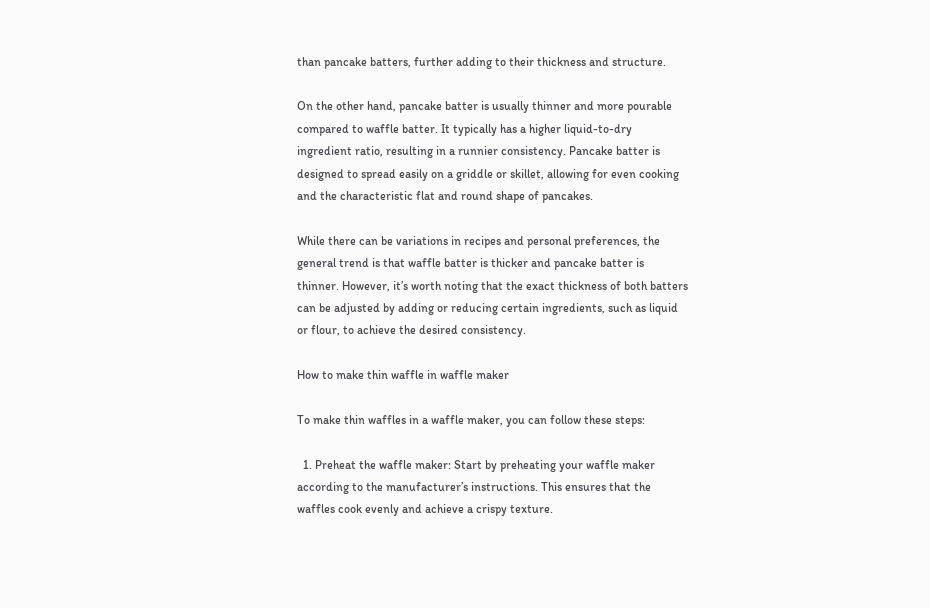than pancake batters, further adding to their thickness and structure.

On the other hand, pancake batter is usually thinner and more pourable compared to waffle batter. It typically has a higher liquid-to-dry ingredient ratio, resulting in a runnier consistency. Pancake batter is designed to spread easily on a griddle or skillet, allowing for even cooking and the characteristic flat and round shape of pancakes.

While there can be variations in recipes and personal preferences, the general trend is that waffle batter is thicker and pancake batter is thinner. However, it’s worth noting that the exact thickness of both batters can be adjusted by adding or reducing certain ingredients, such as liquid or flour, to achieve the desired consistency.

How to make thin waffle in waffle maker

To make thin waffles in a waffle maker, you can follow these steps:

  1. Preheat the waffle maker: Start by preheating your waffle maker according to the manufacturer’s instructions. This ensures that the waffles cook evenly and achieve a crispy texture.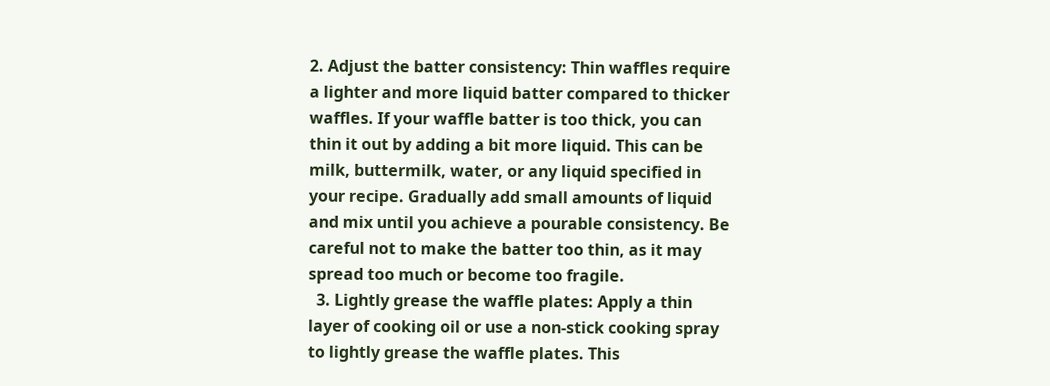2. Adjust the batter consistency: Thin waffles require a lighter and more liquid batter compared to thicker waffles. If your waffle batter is too thick, you can thin it out by adding a bit more liquid. This can be milk, buttermilk, water, or any liquid specified in your recipe. Gradually add small amounts of liquid and mix until you achieve a pourable consistency. Be careful not to make the batter too thin, as it may spread too much or become too fragile.
  3. Lightly grease the waffle plates: Apply a thin layer of cooking oil or use a non-stick cooking spray to lightly grease the waffle plates. This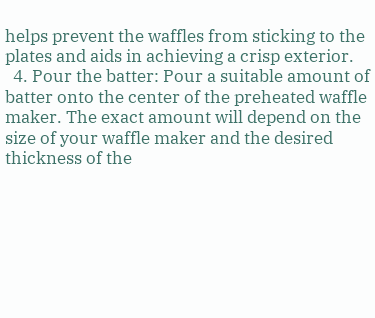helps prevent the waffles from sticking to the plates and aids in achieving a crisp exterior.
  4. Pour the batter: Pour a suitable amount of batter onto the center of the preheated waffle maker. The exact amount will depend on the size of your waffle maker and the desired thickness of the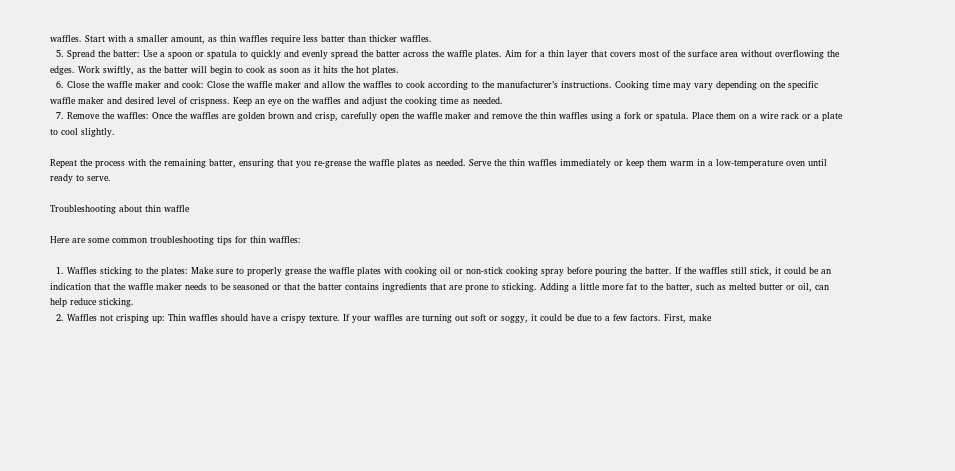waffles. Start with a smaller amount, as thin waffles require less batter than thicker waffles.
  5. Spread the batter: Use a spoon or spatula to quickly and evenly spread the batter across the waffle plates. Aim for a thin layer that covers most of the surface area without overflowing the edges. Work swiftly, as the batter will begin to cook as soon as it hits the hot plates.
  6. Close the waffle maker and cook: Close the waffle maker and allow the waffles to cook according to the manufacturer’s instructions. Cooking time may vary depending on the specific waffle maker and desired level of crispness. Keep an eye on the waffles and adjust the cooking time as needed.
  7. Remove the waffles: Once the waffles are golden brown and crisp, carefully open the waffle maker and remove the thin waffles using a fork or spatula. Place them on a wire rack or a plate to cool slightly.

Repeat the process with the remaining batter, ensuring that you re-grease the waffle plates as needed. Serve the thin waffles immediately or keep them warm in a low-temperature oven until ready to serve.

Troubleshooting about thin waffle

Here are some common troubleshooting tips for thin waffles:

  1. Waffles sticking to the plates: Make sure to properly grease the waffle plates with cooking oil or non-stick cooking spray before pouring the batter. If the waffles still stick, it could be an indication that the waffle maker needs to be seasoned or that the batter contains ingredients that are prone to sticking. Adding a little more fat to the batter, such as melted butter or oil, can help reduce sticking.
  2. Waffles not crisping up: Thin waffles should have a crispy texture. If your waffles are turning out soft or soggy, it could be due to a few factors. First, make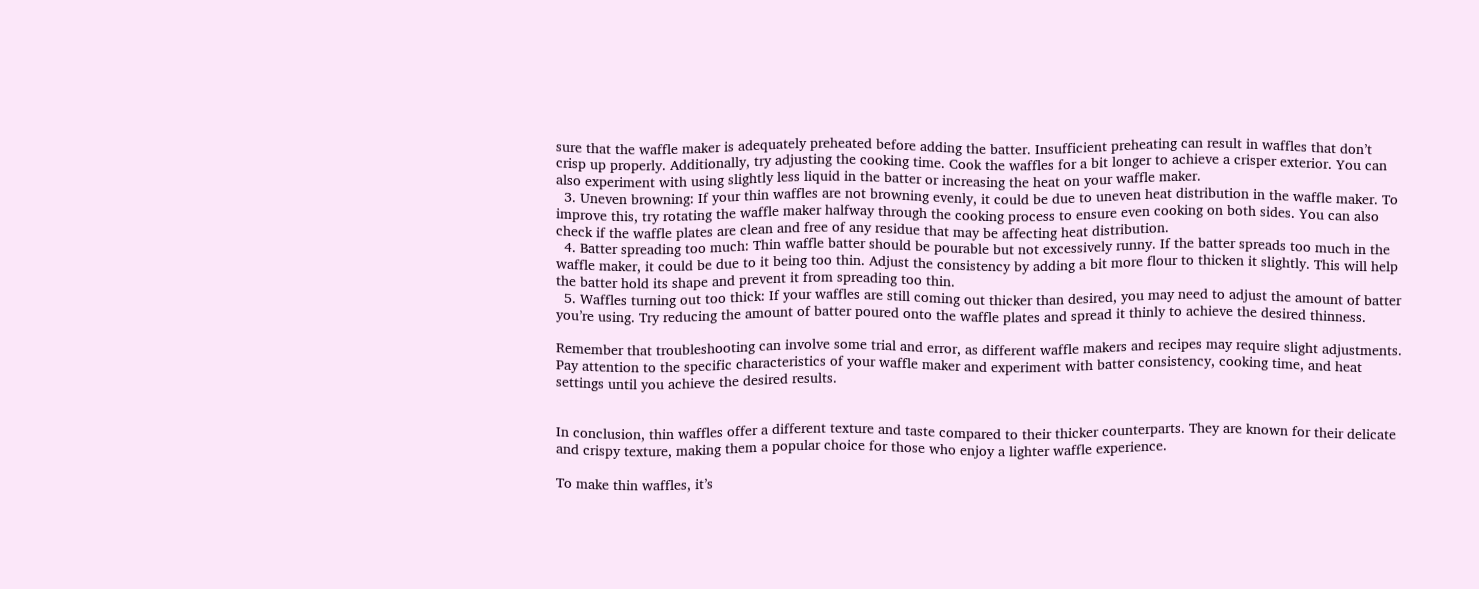sure that the waffle maker is adequately preheated before adding the batter. Insufficient preheating can result in waffles that don’t crisp up properly. Additionally, try adjusting the cooking time. Cook the waffles for a bit longer to achieve a crisper exterior. You can also experiment with using slightly less liquid in the batter or increasing the heat on your waffle maker.
  3. Uneven browning: If your thin waffles are not browning evenly, it could be due to uneven heat distribution in the waffle maker. To improve this, try rotating the waffle maker halfway through the cooking process to ensure even cooking on both sides. You can also check if the waffle plates are clean and free of any residue that may be affecting heat distribution.
  4. Batter spreading too much: Thin waffle batter should be pourable but not excessively runny. If the batter spreads too much in the waffle maker, it could be due to it being too thin. Adjust the consistency by adding a bit more flour to thicken it slightly. This will help the batter hold its shape and prevent it from spreading too thin.
  5. Waffles turning out too thick: If your waffles are still coming out thicker than desired, you may need to adjust the amount of batter you’re using. Try reducing the amount of batter poured onto the waffle plates and spread it thinly to achieve the desired thinness.

Remember that troubleshooting can involve some trial and error, as different waffle makers and recipes may require slight adjustments. Pay attention to the specific characteristics of your waffle maker and experiment with batter consistency, cooking time, and heat settings until you achieve the desired results.


In conclusion, thin waffles offer a different texture and taste compared to their thicker counterparts. They are known for their delicate and crispy texture, making them a popular choice for those who enjoy a lighter waffle experience.

To make thin waffles, it’s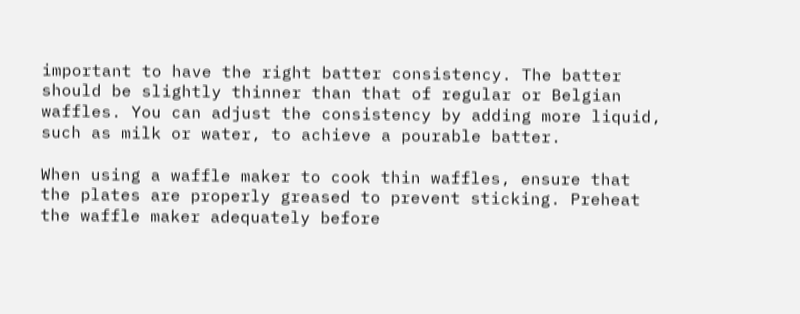important to have the right batter consistency. The batter should be slightly thinner than that of regular or Belgian waffles. You can adjust the consistency by adding more liquid, such as milk or water, to achieve a pourable batter.

When using a waffle maker to cook thin waffles, ensure that the plates are properly greased to prevent sticking. Preheat the waffle maker adequately before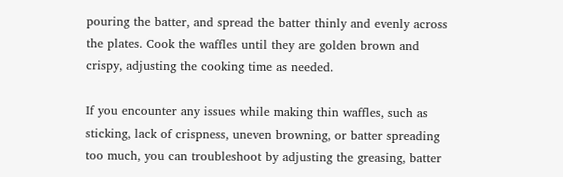pouring the batter, and spread the batter thinly and evenly across the plates. Cook the waffles until they are golden brown and crispy, adjusting the cooking time as needed.

If you encounter any issues while making thin waffles, such as sticking, lack of crispness, uneven browning, or batter spreading too much, you can troubleshoot by adjusting the greasing, batter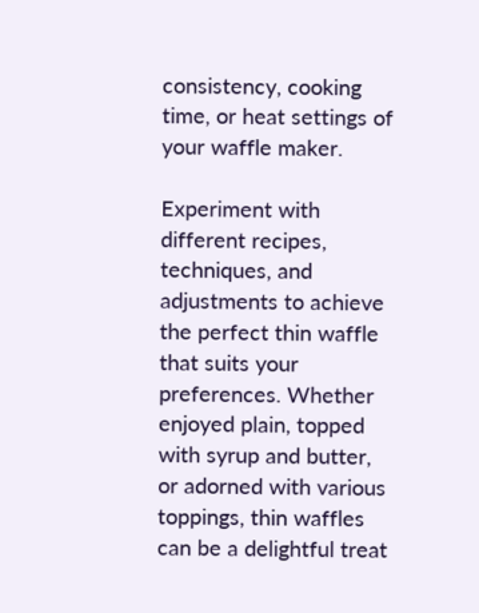consistency, cooking time, or heat settings of your waffle maker.

Experiment with different recipes, techniques, and adjustments to achieve the perfect thin waffle that suits your preferences. Whether enjoyed plain, topped with syrup and butter, or adorned with various toppings, thin waffles can be a delightful treat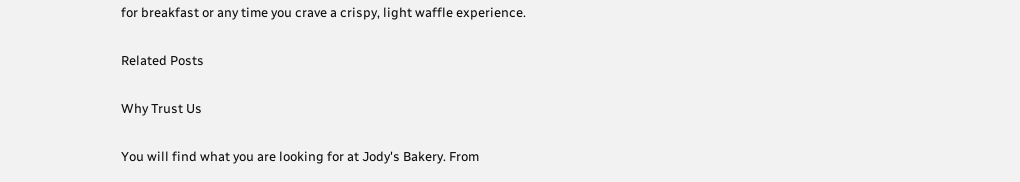for breakfast or any time you crave a crispy, light waffle experience.

Related Posts

Why Trust Us

You will find what you are looking for at Jody's Bakery. From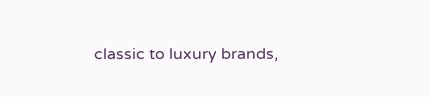classic to luxury brands,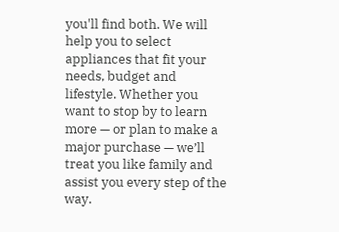you'll find both. We will help you to select appliances that fit your needs, budget and lifestyle. Whether you want to stop by to learn more — or plan to make a major purchase — we’ll treat you like family and assist you every step of the way.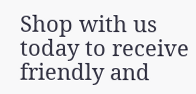Shop with us today to receive friendly and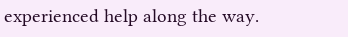experienced help along the way.